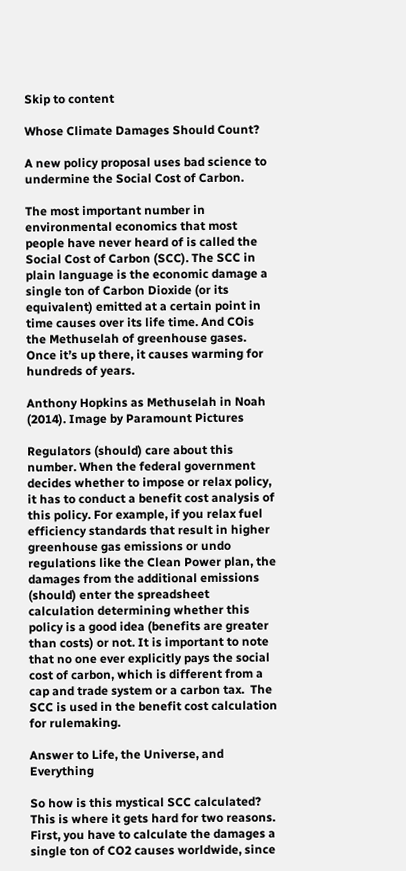Skip to content

Whose Climate Damages Should Count?

A new policy proposal uses bad science to undermine the Social Cost of Carbon.

The most important number in environmental economics that most people have never heard of is called the Social Cost of Carbon (SCC). The SCC in plain language is the economic damage a single ton of Carbon Dioxide (or its equivalent) emitted at a certain point in time causes over its life time. And COis the Methuselah of greenhouse gases. Once it’s up there, it causes warming for hundreds of years.

Anthony Hopkins as Methuselah in Noah (2014). Image by Paramount Pictures

Regulators (should) care about this number. When the federal government decides whether to impose or relax policy, it has to conduct a benefit cost analysis of this policy. For example, if you relax fuel efficiency standards that result in higher greenhouse gas emissions or undo regulations like the Clean Power plan, the damages from the additional emissions (should) enter the spreadsheet calculation determining whether this policy is a good idea (benefits are greater than costs) or not. It is important to note that no one ever explicitly pays the social cost of carbon, which is different from a cap and trade system or a carbon tax.  The SCC is used in the benefit cost calculation for rulemaking.

Answer to Life, the Universe, and Everything

So how is this mystical SCC calculated? This is where it gets hard for two reasons. First, you have to calculate the damages a single ton of CO2 causes worldwide, since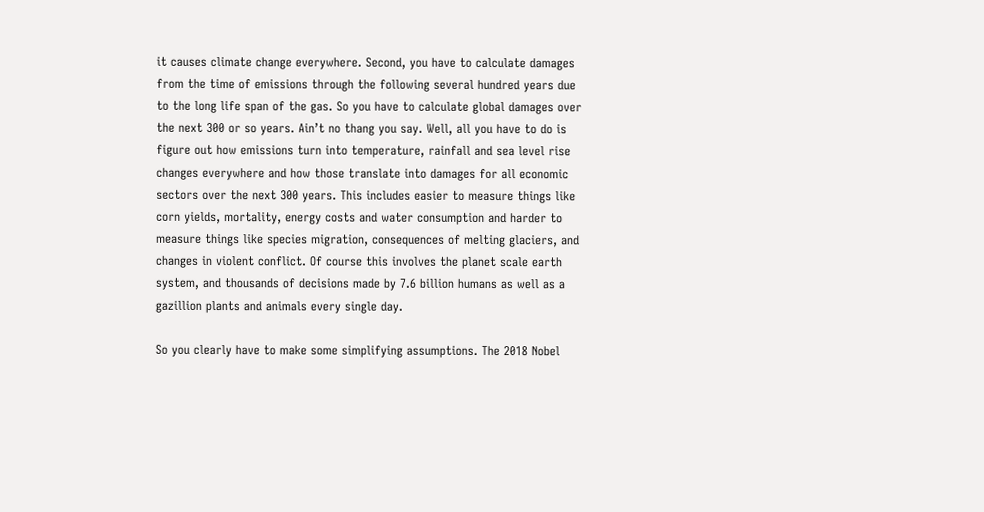it causes climate change everywhere. Second, you have to calculate damages from the time of emissions through the following several hundred years due to the long life span of the gas. So you have to calculate global damages over the next 300 or so years. Ain’t no thang you say. Well, all you have to do is figure out how emissions turn into temperature, rainfall and sea level rise changes everywhere and how those translate into damages for all economic sectors over the next 300 years. This includes easier to measure things like corn yields, mortality, energy costs and water consumption and harder to measure things like species migration, consequences of melting glaciers, and changes in violent conflict. Of course this involves the planet scale earth system, and thousands of decisions made by 7.6 billion humans as well as a gazillion plants and animals every single day.

So you clearly have to make some simplifying assumptions. The 2018 Nobel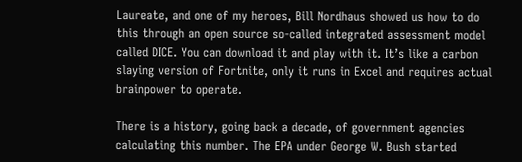Laureate, and one of my heroes, Bill Nordhaus showed us how to do this through an open source so-called integrated assessment model called DICE. You can download it and play with it. It’s like a carbon slaying version of Fortnite, only it runs in Excel and requires actual brainpower to operate.

There is a history, going back a decade, of government agencies calculating this number. The EPA under George W. Bush started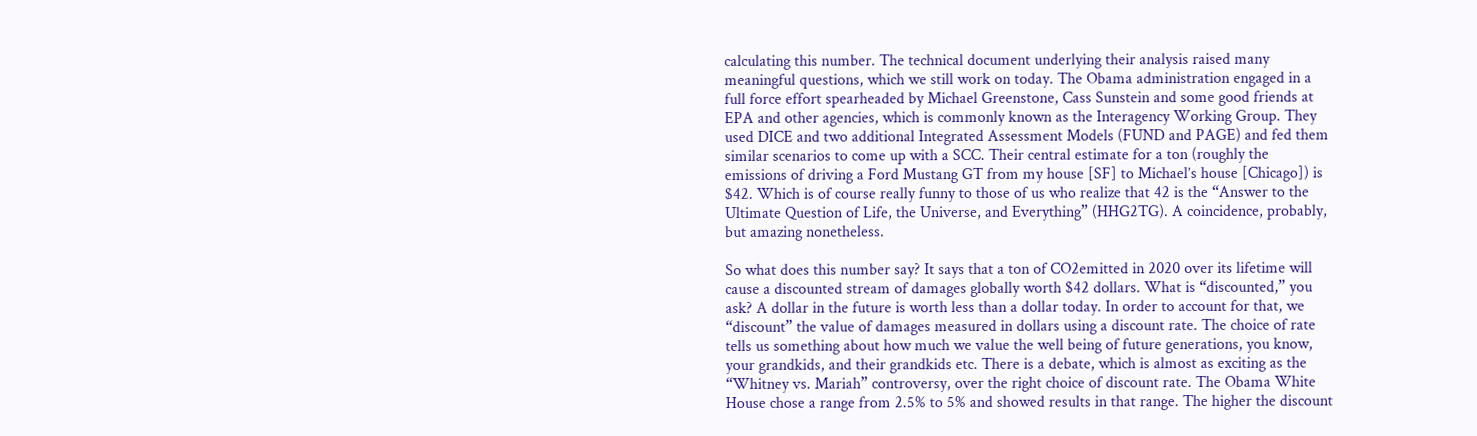calculating this number. The technical document underlying their analysis raised many meaningful questions, which we still work on today. The Obama administration engaged in a full force effort spearheaded by Michael Greenstone, Cass Sunstein and some good friends at EPA and other agencies, which is commonly known as the Interagency Working Group. They used DICE and two additional Integrated Assessment Models (FUND and PAGE) and fed them similar scenarios to come up with a SCC. Their central estimate for a ton (roughly the emissions of driving a Ford Mustang GT from my house [SF] to Michael’s house [Chicago]) is $42. Which is of course really funny to those of us who realize that 42 is the “Answer to the Ultimate Question of Life, the Universe, and Everything” (HHG2TG). A coincidence, probably, but amazing nonetheless.

So what does this number say? It says that a ton of CO2emitted in 2020 over its lifetime will cause a discounted stream of damages globally worth $42 dollars. What is “discounted,” you ask? A dollar in the future is worth less than a dollar today. In order to account for that, we “discount” the value of damages measured in dollars using a discount rate. The choice of rate tells us something about how much we value the well being of future generations, you know, your grandkids, and their grandkids etc. There is a debate, which is almost as exciting as the “Whitney vs. Mariah” controversy, over the right choice of discount rate. The Obama White House chose a range from 2.5% to 5% and showed results in that range. The higher the discount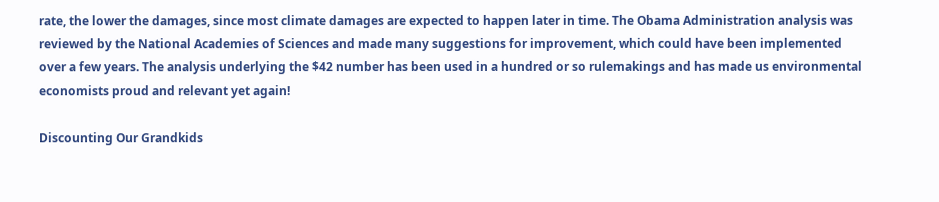rate, the lower the damages, since most climate damages are expected to happen later in time. The Obama Administration analysis was reviewed by the National Academies of Sciences and made many suggestions for improvement, which could have been implemented over a few years. The analysis underlying the $42 number has been used in a hundred or so rulemakings and has made us environmental economists proud and relevant yet again!

Discounting Our Grandkids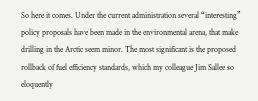So here it comes. Under the current administration several “interesting” policy proposals have been made in the environmental arena, that make drilling in the Arctic seem minor. The most significant is the proposed rollback of fuel efficiency standards, which my colleague Jim Sallee so eloquently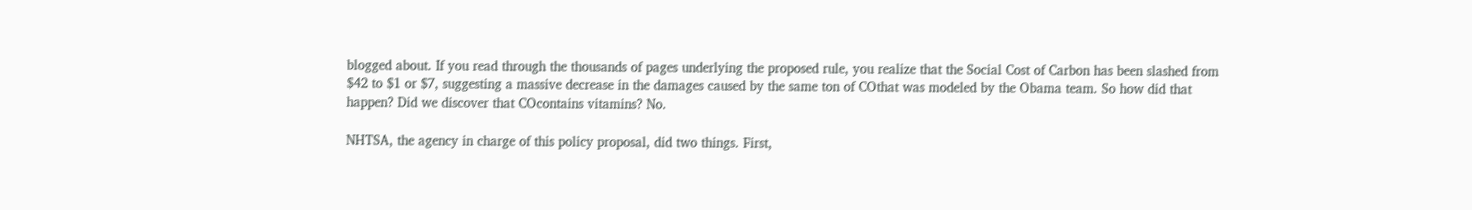blogged about. If you read through the thousands of pages underlying the proposed rule, you realize that the Social Cost of Carbon has been slashed from $42 to $1 or $7, suggesting a massive decrease in the damages caused by the same ton of COthat was modeled by the Obama team. So how did that happen? Did we discover that COcontains vitamins? No.

NHTSA, the agency in charge of this policy proposal, did two things. First,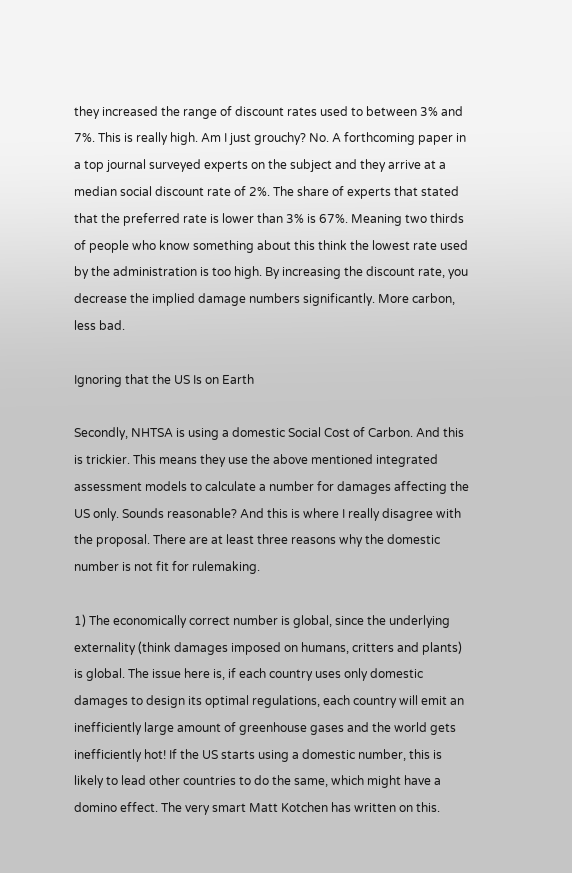they increased the range of discount rates used to between 3% and 7%. This is really high. Am I just grouchy? No. A forthcoming paper in a top journal surveyed experts on the subject and they arrive at a median social discount rate of 2%. The share of experts that stated that the preferred rate is lower than 3% is 67%. Meaning two thirds of people who know something about this think the lowest rate used by the administration is too high. By increasing the discount rate, you decrease the implied damage numbers significantly. More carbon, less bad.

Ignoring that the US Is on Earth

Secondly, NHTSA is using a domestic Social Cost of Carbon. And this is trickier. This means they use the above mentioned integrated assessment models to calculate a number for damages affecting the US only. Sounds reasonable? And this is where I really disagree with the proposal. There are at least three reasons why the domestic number is not fit for rulemaking.

1) The economically correct number is global, since the underlying externality (think damages imposed on humans, critters and plants) is global. The issue here is, if each country uses only domestic damages to design its optimal regulations, each country will emit an inefficiently large amount of greenhouse gases and the world gets inefficiently hot! If the US starts using a domestic number, this is likely to lead other countries to do the same, which might have a domino effect. The very smart Matt Kotchen has written on this.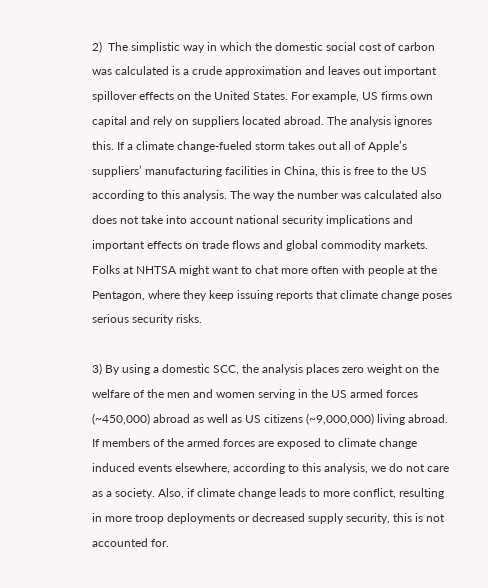2)  The simplistic way in which the domestic social cost of carbon was calculated is a crude approximation and leaves out important spillover effects on the United States. For example, US firms own capital and rely on suppliers located abroad. The analysis ignores this. If a climate change-fueled storm takes out all of Apple’s suppliers’ manufacturing facilities in China, this is free to the US according to this analysis. The way the number was calculated also does not take into account national security implications and important effects on trade flows and global commodity markets. Folks at NHTSA might want to chat more often with people at the Pentagon, where they keep issuing reports that climate change poses serious security risks.

3) By using a domestic SCC, the analysis places zero weight on the welfare of the men and women serving in the US armed forces (~450,000) abroad as well as US citizens (~9,000,000) living abroad. If members of the armed forces are exposed to climate change induced events elsewhere, according to this analysis, we do not care as a society. Also, if climate change leads to more conflict, resulting in more troop deployments or decreased supply security, this is not accounted for.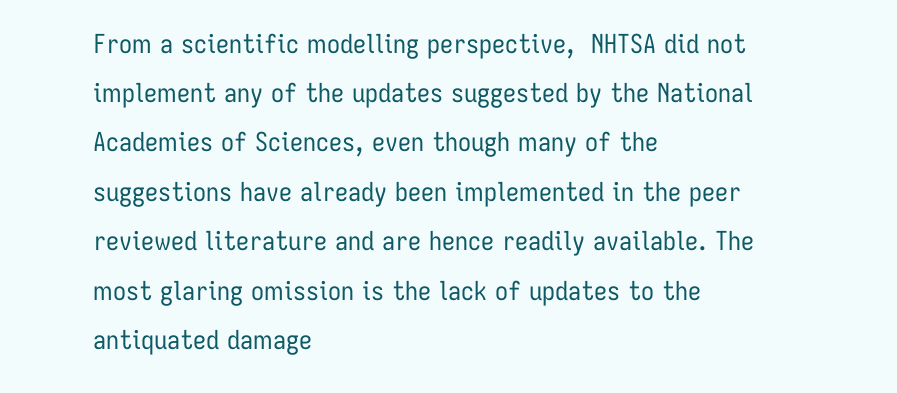From a scientific modelling perspective,  NHTSA did not implement any of the updates suggested by the National Academies of Sciences, even though many of the suggestions have already been implemented in the peer reviewed literature and are hence readily available. The most glaring omission is the lack of updates to the antiquated damage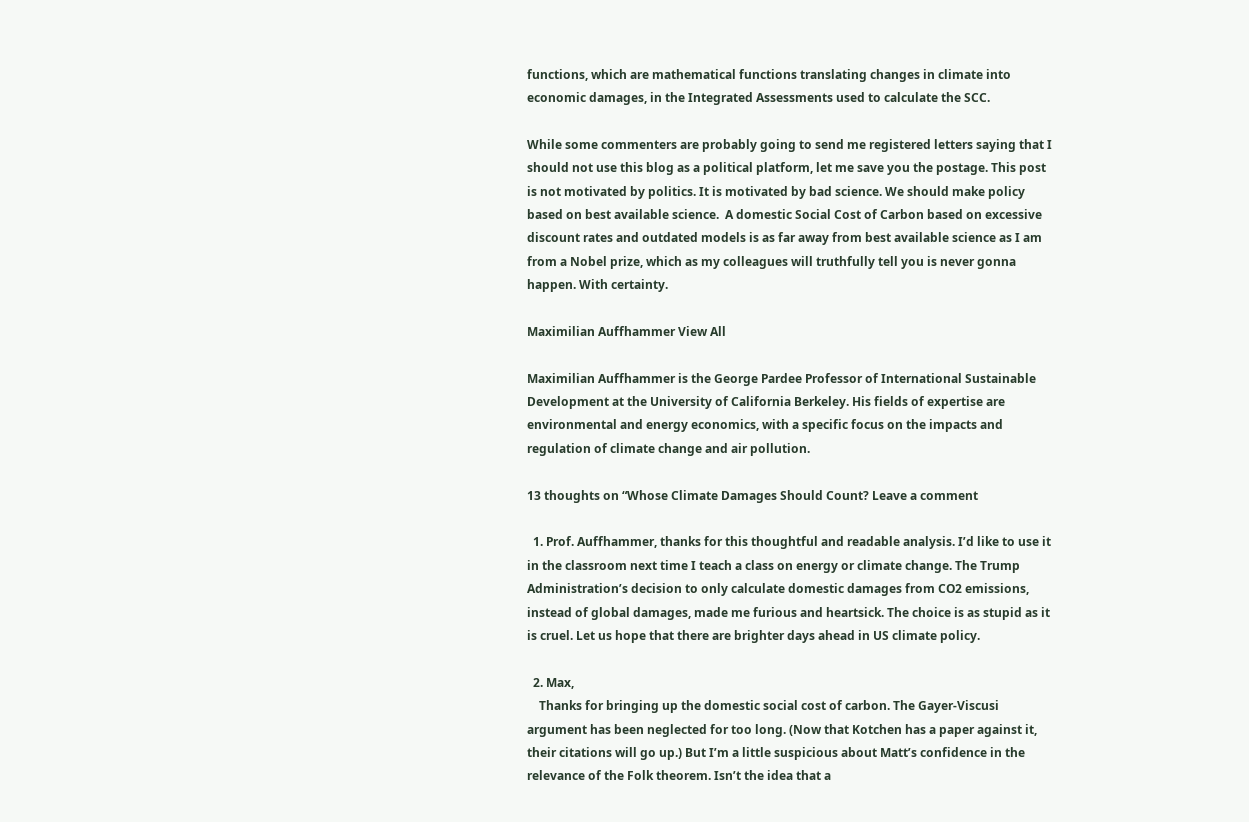functions, which are mathematical functions translating changes in climate into economic damages, in the Integrated Assessments used to calculate the SCC.

While some commenters are probably going to send me registered letters saying that I should not use this blog as a political platform, let me save you the postage. This post is not motivated by politics. It is motivated by bad science. We should make policy based on best available science.  A domestic Social Cost of Carbon based on excessive discount rates and outdated models is as far away from best available science as I am from a Nobel prize, which as my colleagues will truthfully tell you is never gonna happen. With certainty.

Maximilian Auffhammer View All

Maximilian Auffhammer is the George Pardee Professor of International Sustainable Development at the University of California Berkeley. His fields of expertise are environmental and energy economics, with a specific focus on the impacts and regulation of climate change and air pollution.

13 thoughts on “Whose Climate Damages Should Count? Leave a comment

  1. Prof. Auffhammer, thanks for this thoughtful and readable analysis. I’d like to use it in the classroom next time I teach a class on energy or climate change. The Trump Administration’s decision to only calculate domestic damages from CO2 emissions, instead of global damages, made me furious and heartsick. The choice is as stupid as it is cruel. Let us hope that there are brighter days ahead in US climate policy.

  2. Max,
    Thanks for bringing up the domestic social cost of carbon. The Gayer-Viscusi argument has been neglected for too long. (Now that Kotchen has a paper against it, their citations will go up.) But I’m a little suspicious about Matt’s confidence in the relevance of the Folk theorem. Isn’t the idea that a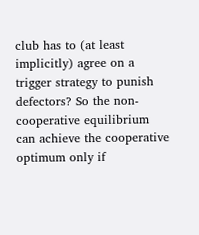club has to (at least implicitly) agree on a trigger strategy to punish defectors? So the non-cooperative equilibrium can achieve the cooperative optimum only if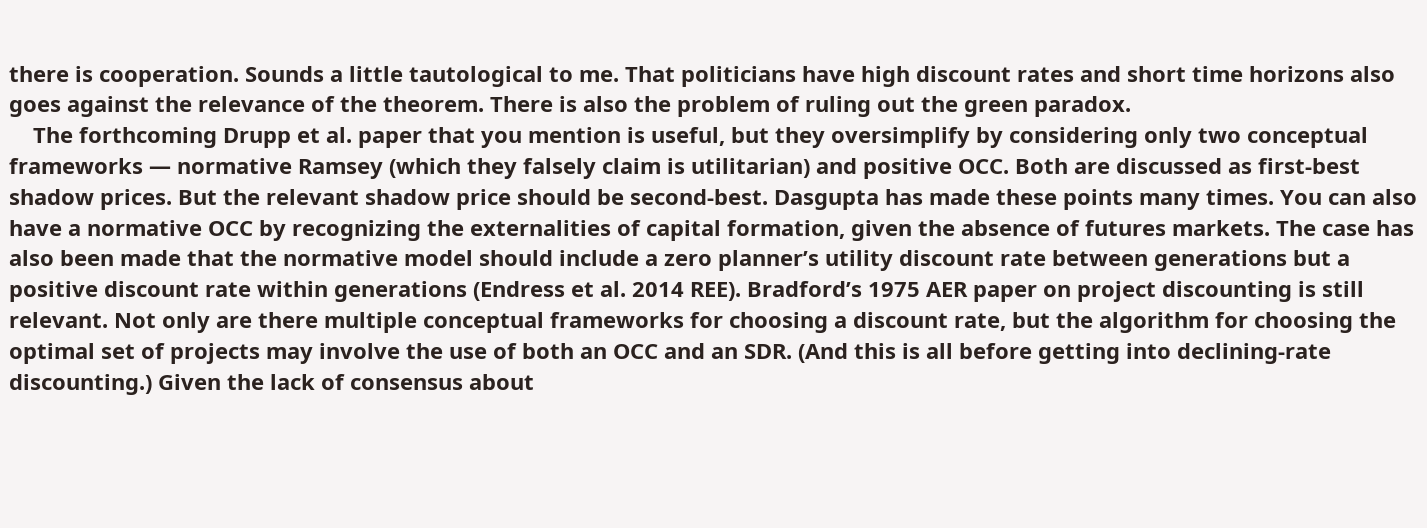there is cooperation. Sounds a little tautological to me. That politicians have high discount rates and short time horizons also goes against the relevance of the theorem. There is also the problem of ruling out the green paradox.
    The forthcoming Drupp et al. paper that you mention is useful, but they oversimplify by considering only two conceptual frameworks — normative Ramsey (which they falsely claim is utilitarian) and positive OCC. Both are discussed as first-best shadow prices. But the relevant shadow price should be second-best. Dasgupta has made these points many times. You can also have a normative OCC by recognizing the externalities of capital formation, given the absence of futures markets. The case has also been made that the normative model should include a zero planner’s utility discount rate between generations but a positive discount rate within generations (Endress et al. 2014 REE). Bradford’s 1975 AER paper on project discounting is still relevant. Not only are there multiple conceptual frameworks for choosing a discount rate, but the algorithm for choosing the optimal set of projects may involve the use of both an OCC and an SDR. (And this is all before getting into declining-rate discounting.) Given the lack of consensus about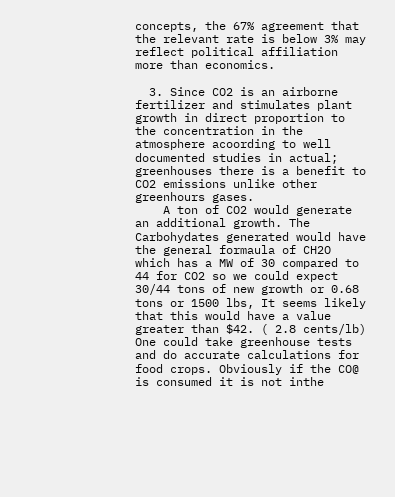concepts, the 67% agreement that the relevant rate is below 3% may reflect political affiliation more than economics.

  3. Since CO2 is an airborne fertilizer and stimulates plant growth in direct proportion to the concentration in the atmosphere acoording to well documented studies in actual; greenhouses there is a benefit to CO2 emissions unlike other greenhours gases.
    A ton of CO2 would generate an additional growth. The Carbohydates generated would have the general formaula of CH2O which has a MW of 30 compared to 44 for CO2 so we could expect 30/44 tons of new growth or 0.68 tons or 1500 lbs, It seems likely that this would have a value greater than $42. ( 2.8 cents/lb) One could take greenhouse tests and do accurate calculations for food crops. Obviously if the CO@ is consumed it is not inthe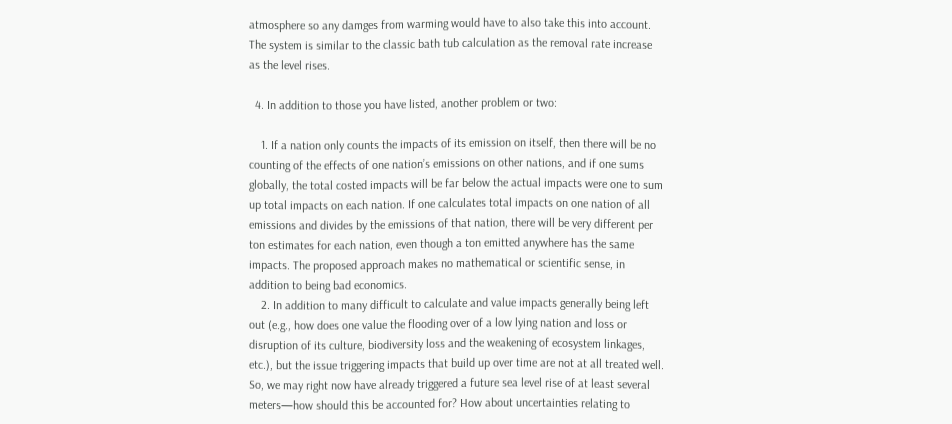atmosphere so any damges from warming would have to also take this into account. The system is similar to the classic bath tub calculation as the removal rate increase as the level rises.

  4. In addition to those you have listed, another problem or two:

    1. If a nation only counts the impacts of its emission on itself, then there will be no counting of the effects of one nation’s emissions on other nations, and if one sums globally, the total costed impacts will be far below the actual impacts were one to sum up total impacts on each nation. If one calculates total impacts on one nation of all emissions and divides by the emissions of that nation, there will be very different per ton estimates for each nation, even though a ton emitted anywhere has the same impacts. The proposed approach makes no mathematical or scientific sense, in addition to being bad economics.
    2. In addition to many difficult to calculate and value impacts generally being left out (e.g., how does one value the flooding over of a low lying nation and loss or disruption of its culture, biodiversity loss and the weakening of ecosystem linkages, etc.), but the issue triggering impacts that build up over time are not at all treated well. So, we may right now have already triggered a future sea level rise of at least several meters—how should this be accounted for? How about uncertainties relating to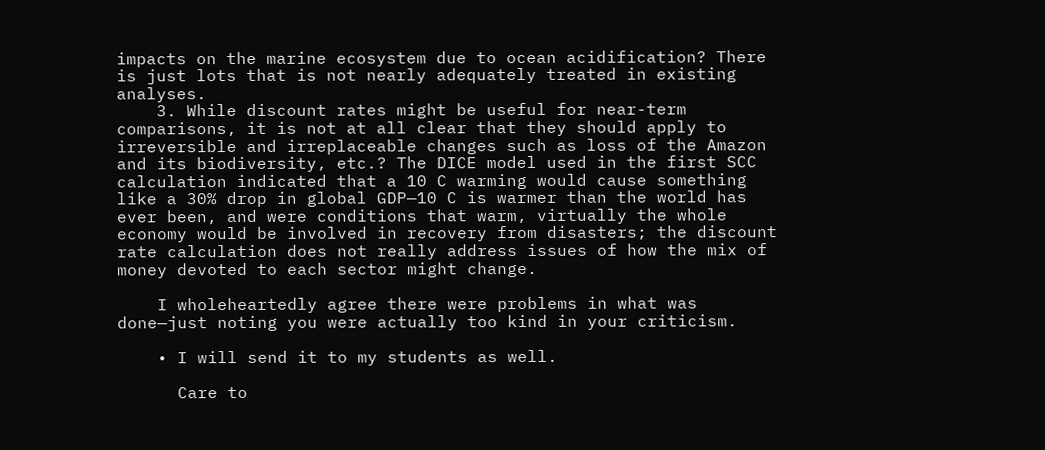impacts on the marine ecosystem due to ocean acidification? There is just lots that is not nearly adequately treated in existing analyses.
    3. While discount rates might be useful for near-term comparisons, it is not at all clear that they should apply to irreversible and irreplaceable changes such as loss of the Amazon and its biodiversity, etc.? The DICE model used in the first SCC calculation indicated that a 10 C warming would cause something like a 30% drop in global GDP—10 C is warmer than the world has ever been, and were conditions that warm, virtually the whole economy would be involved in recovery from disasters; the discount rate calculation does not really address issues of how the mix of money devoted to each sector might change.

    I wholeheartedly agree there were problems in what was done—just noting you were actually too kind in your criticism.

    • I will send it to my students as well.

      Care to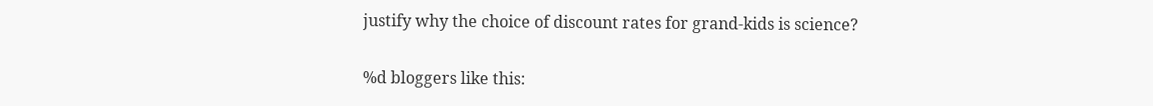justify why the choice of discount rates for grand-kids is science?

%d bloggers like this: